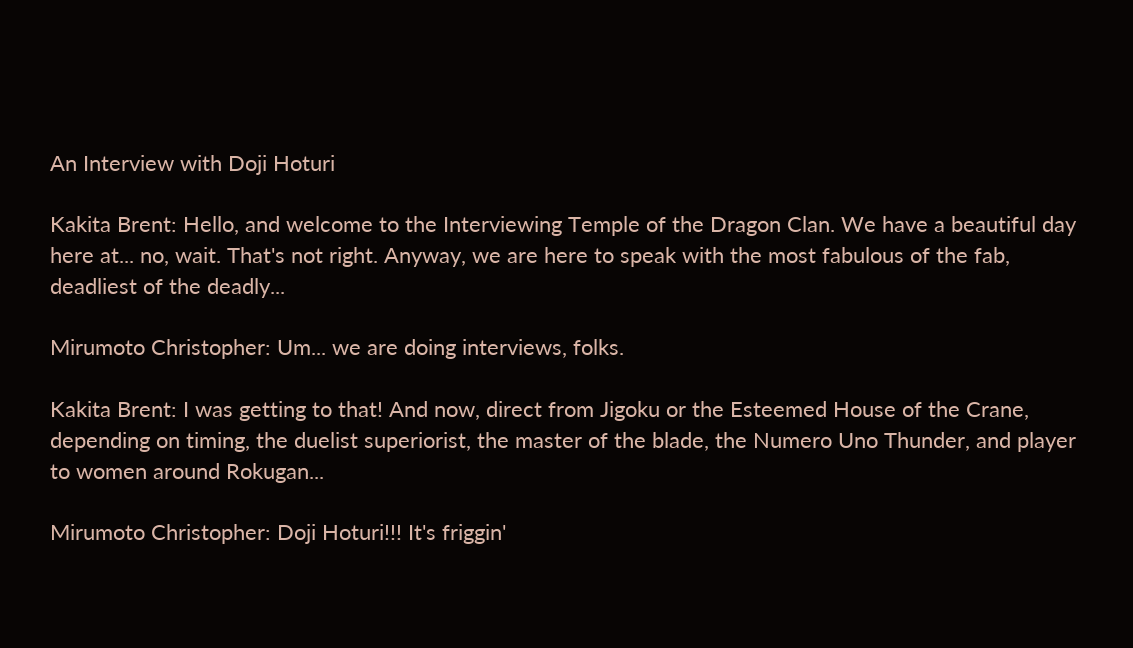An Interview with Doji Hoturi

Kakita Brent: Hello, and welcome to the Interviewing Temple of the Dragon Clan. We have a beautiful day here at... no, wait. That's not right. Anyway, we are here to speak with the most fabulous of the fab, deadliest of the deadly...

Mirumoto Christopher: Um... we are doing interviews, folks.

Kakita Brent: I was getting to that! And now, direct from Jigoku or the Esteemed House of the Crane, depending on timing, the duelist superiorist, the master of the blade, the Numero Uno Thunder, and player to women around Rokugan...

Mirumoto Christopher: Doji Hoturi!!! It's friggin'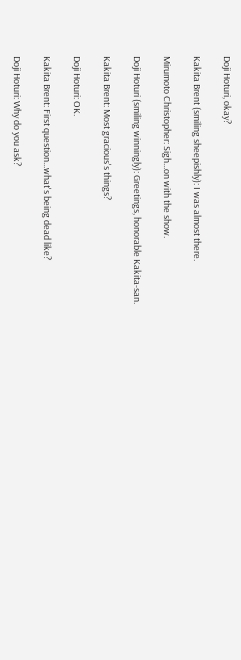Doji Hoturi, okay?

Kakita Brent (smiling sheepishly): I was almost there.

Mirumoto Christopher: Sigh...on with the show.

Doji Hoturi (smiling winningly): Greetings, honorable Kakita-san.

Kakita Brent: Most gracious's things?

Doji Hoturi: OK.

Kakita Brent: First question...what's being dead like?

Doji Hoturi: Why do you ask?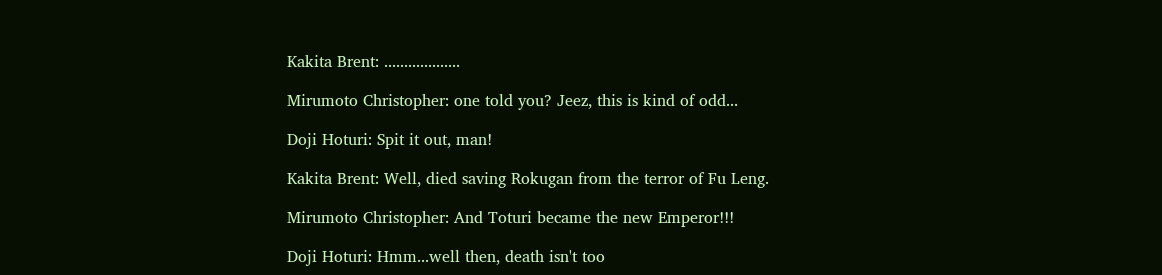Kakita Brent: ...................

Mirumoto Christopher: one told you? Jeez, this is kind of odd...

Doji Hoturi: Spit it out, man!

Kakita Brent: Well, died saving Rokugan from the terror of Fu Leng.

Mirumoto Christopher: And Toturi became the new Emperor!!!

Doji Hoturi: Hmm...well then, death isn't too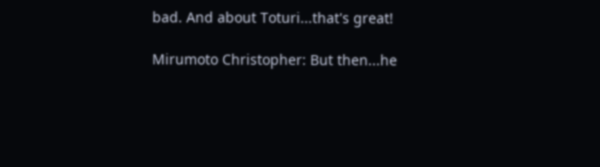bad. And about Toturi...that's great!

Mirumoto Christopher: But then...he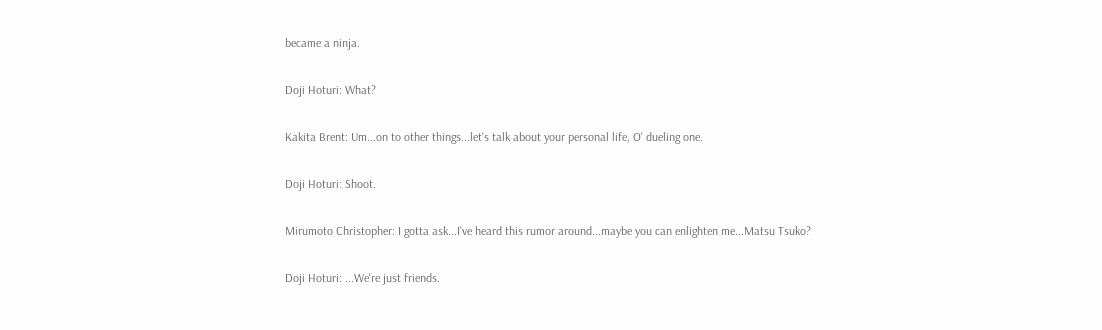became a ninja.

Doji Hoturi: What?

Kakita Brent: Um...on to other things...let's talk about your personal life, O' dueling one.

Doji Hoturi: Shoot.

Mirumoto Christopher: I gotta ask...I've heard this rumor around...maybe you can enlighten me...Matsu Tsuko?

Doji Hoturi: ...We're just friends.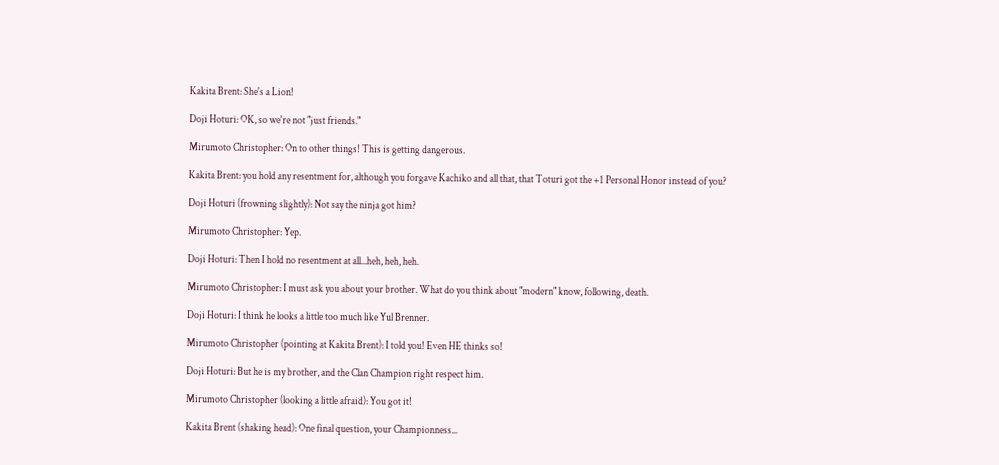Kakita Brent: She's a Lion!

Doji Hoturi: OK, so we're not "just friends."

Mirumoto Christopher: On to other things! This is getting dangerous.

Kakita Brent: you hold any resentment for, although you forgave Kachiko and all that, that Toturi got the +1 Personal Honor instead of you?

Doji Hoturi (frowning slightly): Not say the ninja got him?

Mirumoto Christopher: Yep.

Doji Hoturi: Then I hold no resentment at all...heh, heh, heh.

Mirumoto Christopher: I must ask you about your brother. What do you think about "modern" know, following, death.

Doji Hoturi: I think he looks a little too much like Yul Brenner.

Mirumoto Christopher (pointing at Kakita Brent): I told you! Even HE thinks so!

Doji Hoturi: But he is my brother, and the Clan Champion right respect him.

Mirumoto Christopher (looking a little afraid): You got it!

Kakita Brent (shaking head): One final question, your Championness...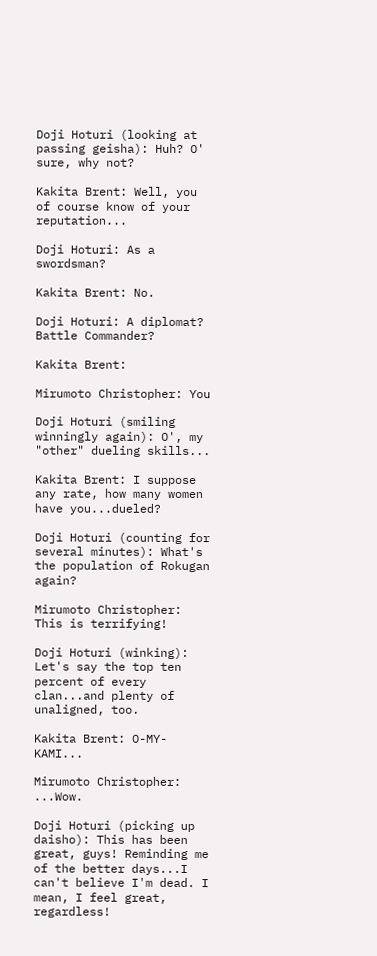Doji Hoturi (looking at passing geisha): Huh? O' sure, why not?

Kakita Brent: Well, you of course know of your reputation...

Doji Hoturi: As a swordsman?

Kakita Brent: No.

Doji Hoturi: A diplomat? Battle Commander?

Kakita Brent:

Mirumoto Christopher: You

Doji Hoturi (smiling winningly again): O', my "other" dueling skills...

Kakita Brent: I suppose any rate, how many women have you...dueled?

Doji Hoturi (counting for several minutes): What's the population of Rokugan again?

Mirumoto Christopher: This is terrifying!

Doji Hoturi (winking): Let's say the top ten percent of every clan...and plenty of unaligned, too.

Kakita Brent: O-MY-KAMI...

Mirumoto Christopher: ...Wow.

Doji Hoturi (picking up daisho): This has been great, guys! Reminding me of the better days...I can't believe I'm dead. I mean, I feel great, regardless!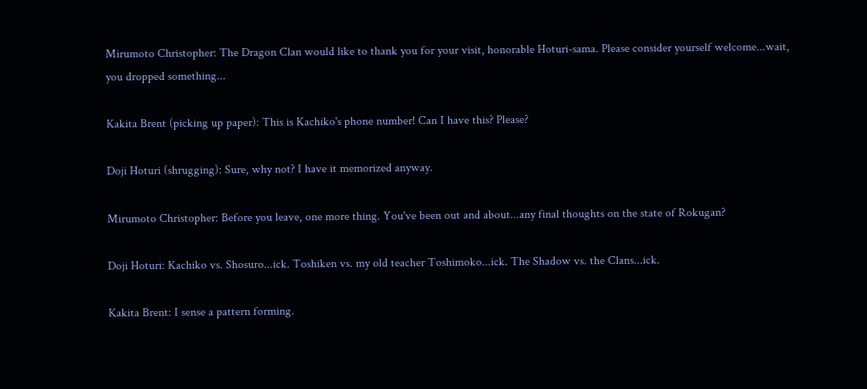Mirumoto Christopher: The Dragon Clan would like to thank you for your visit, honorable Hoturi-sama. Please consider yourself welcome...wait, you dropped something...

Kakita Brent (picking up paper): This is Kachiko's phone number! Can I have this? Please?

Doji Hoturi (shrugging): Sure, why not? I have it memorized anyway.

Mirumoto Christopher: Before you leave, one more thing. You've been out and about...any final thoughts on the state of Rokugan?

Doji Hoturi: Kachiko vs. Shosuro...ick. Toshiken vs. my old teacher Toshimoko...ick. The Shadow vs. the Clans...ick.

Kakita Brent: I sense a pattern forming.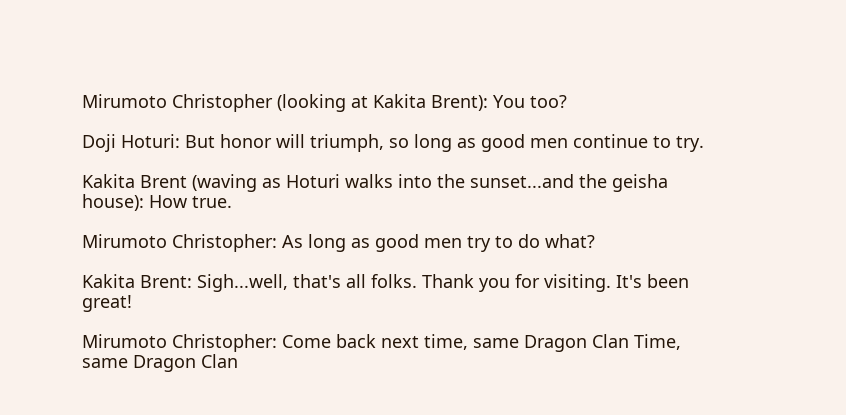Mirumoto Christopher (looking at Kakita Brent): You too?

Doji Hoturi: But honor will triumph, so long as good men continue to try.

Kakita Brent (waving as Hoturi walks into the sunset...and the geisha house): How true.

Mirumoto Christopher: As long as good men try to do what?

Kakita Brent: Sigh...well, that's all folks. Thank you for visiting. It's been great!

Mirumoto Christopher: Come back next time, same Dragon Clan Time, same Dragon Clan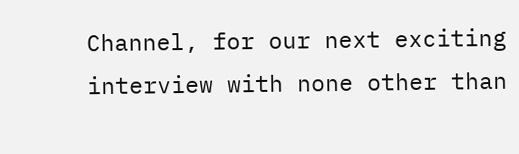Channel, for our next exciting interview with none other than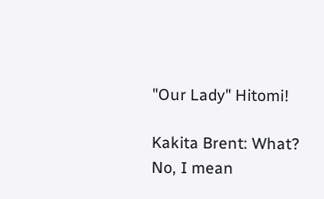"Our Lady" Hitomi!

Kakita Brent: What? No, I mean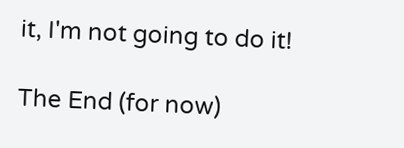it, I'm not going to do it!

The End (for now)